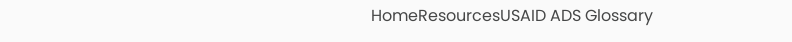HomeResourcesUSAID ADS Glossary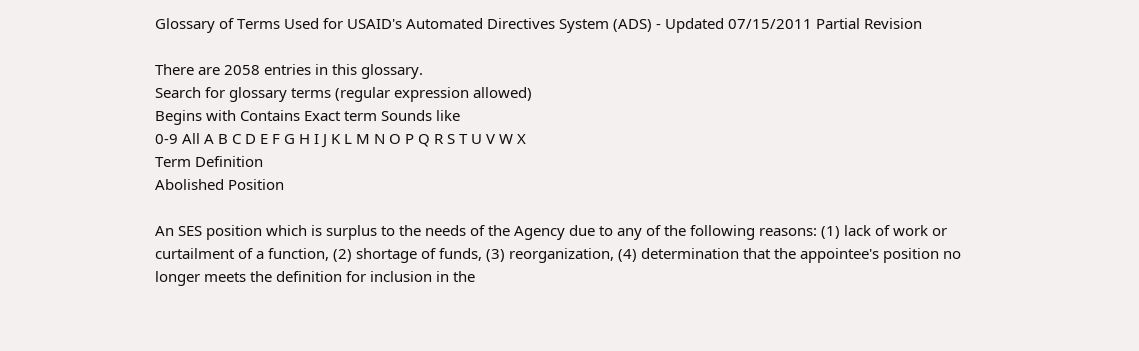Glossary of Terms Used for USAID's Automated Directives System (ADS) - Updated 07/15/2011 Partial Revision

There are 2058 entries in this glossary.
Search for glossary terms (regular expression allowed)
Begins with Contains Exact term Sounds like
0-9 All A B C D E F G H I J K L M N O P Q R S T U V W X
Term Definition
Abolished Position

An SES position which is surplus to the needs of the Agency due to any of the following reasons: (1) lack of work or curtailment of a function, (2) shortage of funds, (3) reorganization, (4) determination that the appointee's position no longer meets the definition for inclusion in the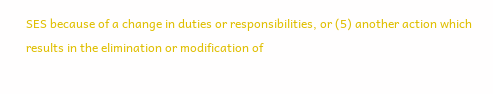SES because of a change in duties or responsibilities, or (5) another action which results in the elimination or modification of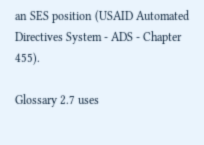an SES position (USAID Automated Directives System - ADS - Chapter 455).

Glossary 2.7 uses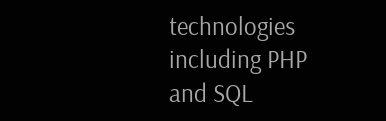technologies including PHP and SQL